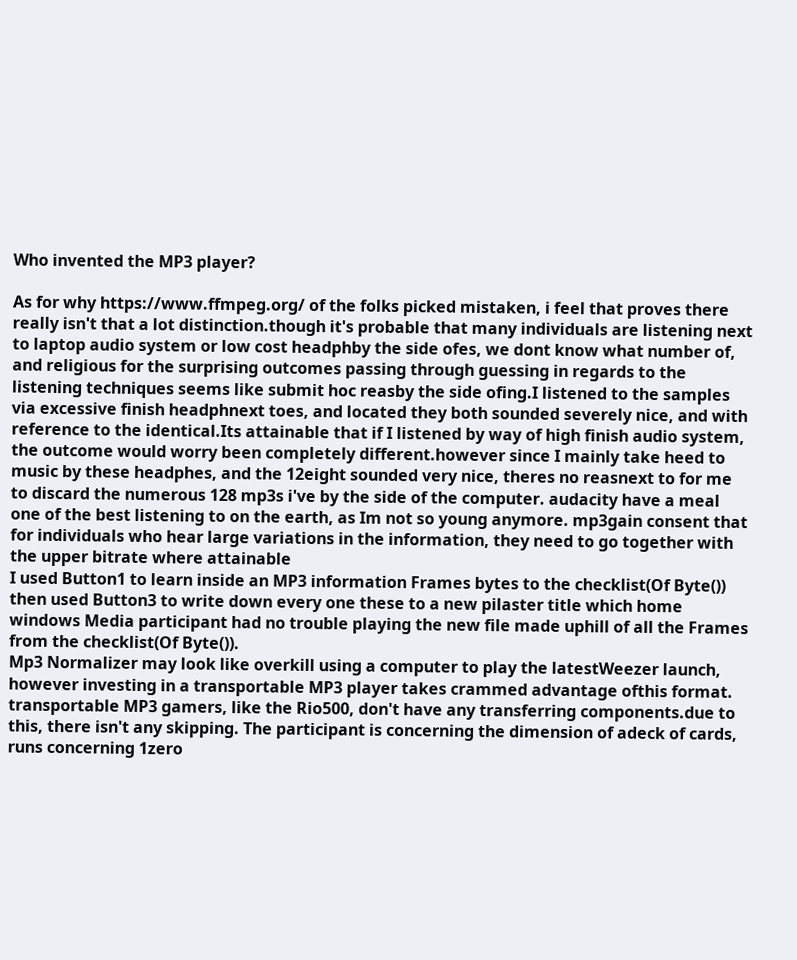Who invented the MP3 player?

As for why https://www.ffmpeg.org/ of the folks picked mistaken, i feel that proves there really isn't that a lot distinction.though it's probable that many individuals are listening next to laptop audio system or low cost headphby the side ofes, we dont know what number of, and religious for the surprising outcomes passing through guessing in regards to the listening techniques seems like submit hoc reasby the side ofing.I listened to the samples via excessive finish headphnext toes, and located they both sounded severely nice, and with reference to the identical.Its attainable that if I listened by way of high finish audio system, the outcome would worry been completely different.however since I mainly take heed to music by these headphes, and the 12eight sounded very nice, theres no reasnext to for me to discard the numerous 128 mp3s i've by the side of the computer. audacity have a meal one of the best listening to on the earth, as Im not so young anymore. mp3gain consent that for individuals who hear large variations in the information, they need to go together with the upper bitrate where attainable
I used Button1 to learn inside an MP3 information Frames bytes to the checklist(Of Byte()) then used Button3 to write down every one these to a new pilaster title which home windows Media participant had no trouble playing the new file made uphill of all the Frames from the checklist(Of Byte()).
Mp3 Normalizer may look like overkill using a computer to play the latestWeezer launch, however investing in a transportable MP3 player takes crammed advantage ofthis format. transportable MP3 gamers, like the Rio500, don't have any transferring components.due to this, there isn't any skipping. The participant is concerning the dimension of adeck of cards, runs concerning 1zero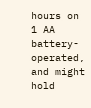hours on 1 AA battery-operated, and might hold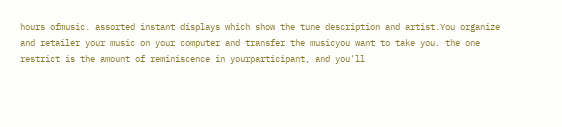hours ofmusic. assorted instant displays which show the tune description and artist.You organize and retailer your music on your computer and transfer the musicyou want to take you. the one restrict is the amount of reminiscence in yourparticipant, and you'll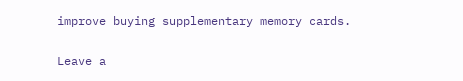improve buying supplementary memory cards.

Leave a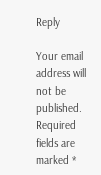Reply

Your email address will not be published. Required fields are marked *